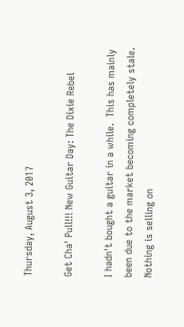Thursday, August 3, 2017

Get Cha' Pull!!! New Guitar Day: The Dixie Rebel

I hadn't bought a guitar in a while.  This has mainly been due to the market becoming completely stale.  Nothing is selling on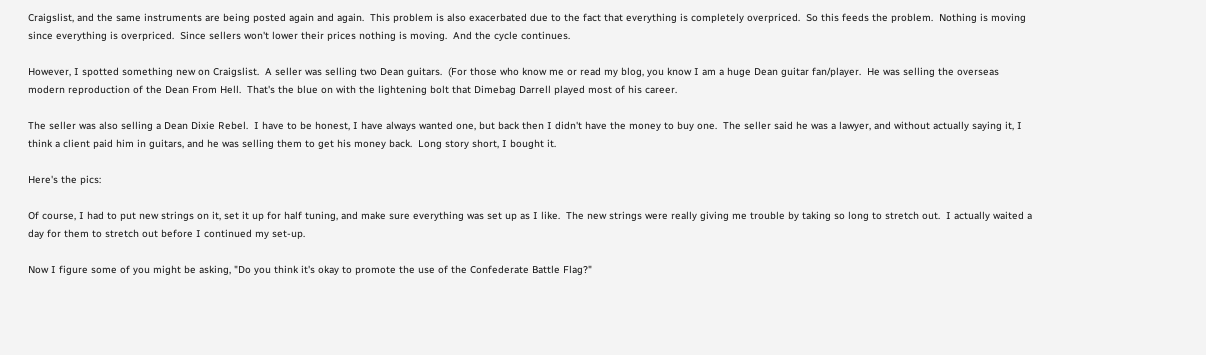Craigslist, and the same instruments are being posted again and again.  This problem is also exacerbated due to the fact that everything is completely overpriced.  So this feeds the problem.  Nothing is moving since everything is overpriced.  Since sellers won't lower their prices nothing is moving.  And the cycle continues.

However, I spotted something new on Craigslist.  A seller was selling two Dean guitars.  (For those who know me or read my blog, you know I am a huge Dean guitar fan/player.  He was selling the overseas modern reproduction of the Dean From Hell.  That's the blue on with the lightening bolt that Dimebag Darrell played most of his career.

The seller was also selling a Dean Dixie Rebel.  I have to be honest, I have always wanted one, but back then I didn't have the money to buy one.  The seller said he was a lawyer, and without actually saying it, I think a client paid him in guitars, and he was selling them to get his money back.  Long story short, I bought it.

Here's the pics:

Of course, I had to put new strings on it, set it up for half tuning, and make sure everything was set up as I like.  The new strings were really giving me trouble by taking so long to stretch out.  I actually waited a day for them to stretch out before I continued my set-up.

Now I figure some of you might be asking, "Do you think it's okay to promote the use of the Confederate Battle Flag?"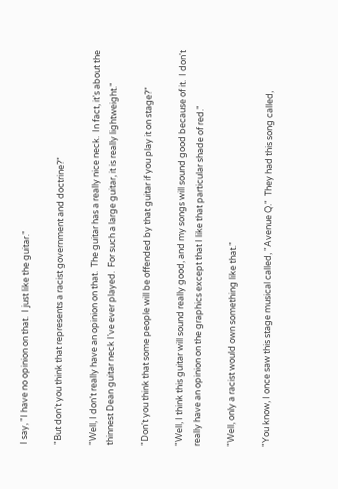I say, "I have no opinion on that.  I just like the guitar."

"But don't you think that represents a racist government and doctrine?"

"Well, I don't really have an opinion on that.  The guitar has a really nice neck.  In fact, it's about the thinnest Dean guitar neck I've ever played.  For such a large guitar, it is really lightweight."

"Don't you think that some people will be offended by that guitar if you play it on stage?"

"Well, I think this guitar will sound really good, and my songs will sound good because of it.  I don't really have an opinion on the graphics except that I like that particular shade of red."

"Well, only a racist would own something like that."

"You know, I once saw this stage musical called, "Avenue Q."  They had this song called,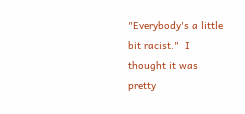"Everybody's a little bit racist."  I thought it was pretty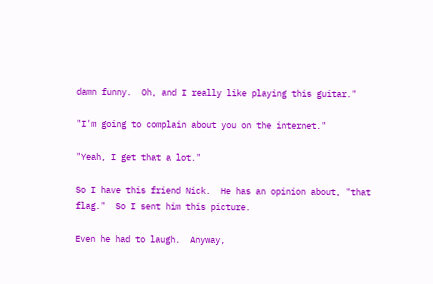damn funny.  Oh, and I really like playing this guitar."

"I'm going to complain about you on the internet."

"Yeah, I get that a lot."

So I have this friend Nick.  He has an opinion about, "that flag."  So I sent him this picture.

Even he had to laugh.  Anyway,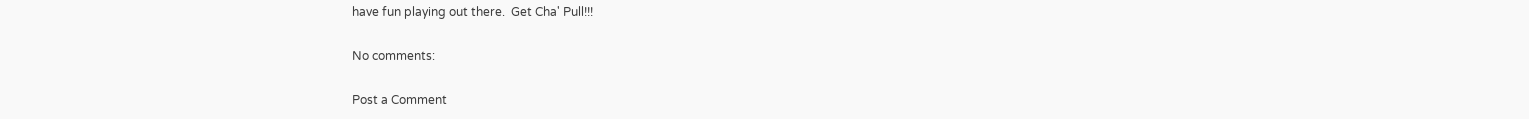have fun playing out there.  Get Cha' Pull!!!

No comments:

Post a Comment